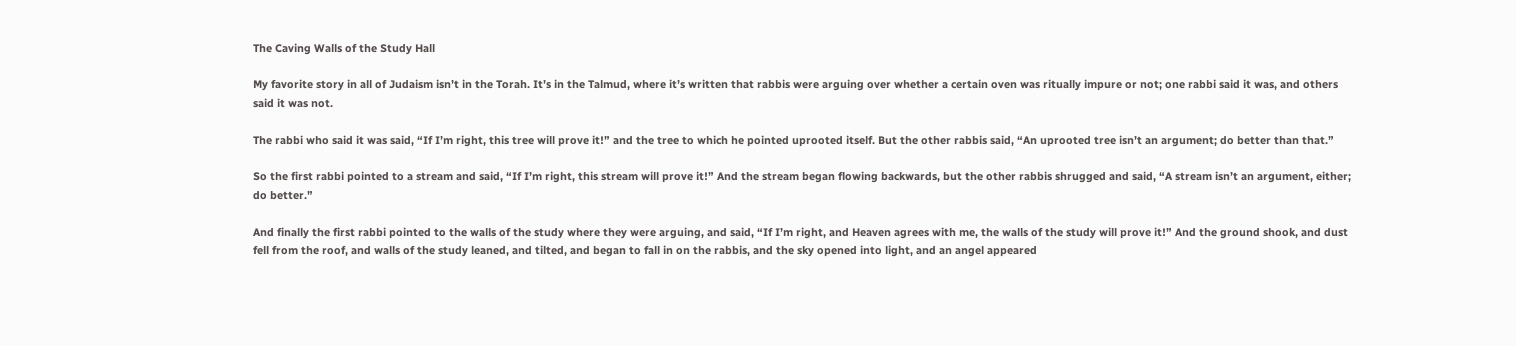The Caving Walls of the Study Hall

My favorite story in all of Judaism isn’t in the Torah. It’s in the Talmud, where it’s written that rabbis were arguing over whether a certain oven was ritually impure or not; one rabbi said it was, and others said it was not.

The rabbi who said it was said, “If I’m right, this tree will prove it!” and the tree to which he pointed uprooted itself. But the other rabbis said, “An uprooted tree isn’t an argument; do better than that.”

So the first rabbi pointed to a stream and said, “If I’m right, this stream will prove it!” And the stream began flowing backwards, but the other rabbis shrugged and said, “A stream isn’t an argument, either; do better.”

And finally the first rabbi pointed to the walls of the study where they were arguing, and said, “If I’m right, and Heaven agrees with me, the walls of the study will prove it!” And the ground shook, and dust fell from the roof, and walls of the study leaned, and tilted, and began to fall in on the rabbis, and the sky opened into light, and an angel appeared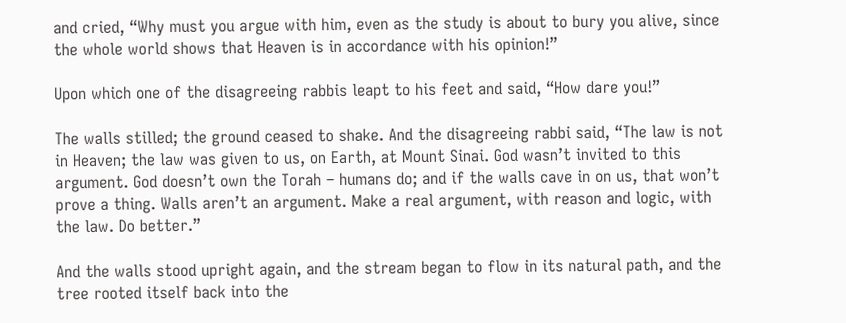and cried, “Why must you argue with him, even as the study is about to bury you alive, since the whole world shows that Heaven is in accordance with his opinion!”

Upon which one of the disagreeing rabbis leapt to his feet and said, “How dare you!”

The walls stilled; the ground ceased to shake. And the disagreeing rabbi said, “The law is not in Heaven; the law was given to us, on Earth, at Mount Sinai. God wasn’t invited to this argument. God doesn’t own the Torah – humans do; and if the walls cave in on us, that won’t prove a thing. Walls aren’t an argument. Make a real argument, with reason and logic, with the law. Do better.”

And the walls stood upright again, and the stream began to flow in its natural path, and the tree rooted itself back into the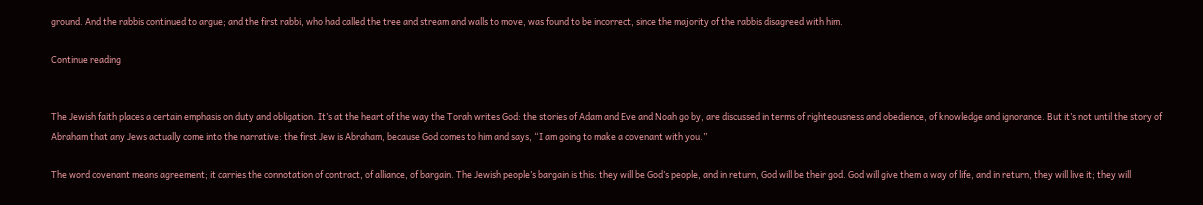ground. And the rabbis continued to argue; and the first rabbi, who had called the tree and stream and walls to move, was found to be incorrect, since the majority of the rabbis disagreed with him.

Continue reading


The Jewish faith places a certain emphasis on duty and obligation. It’s at the heart of the way the Torah writes God: the stories of Adam and Eve and Noah go by, are discussed in terms of righteousness and obedience, of knowledge and ignorance. But it’s not until the story of Abraham that any Jews actually come into the narrative: the first Jew is Abraham, because God comes to him and says, “I am going to make a covenant with you.”

The word covenant means agreement; it carries the connotation of contract, of alliance, of bargain. The Jewish people’s bargain is this: they will be God’s people, and in return, God will be their god. God will give them a way of life, and in return, they will live it; they will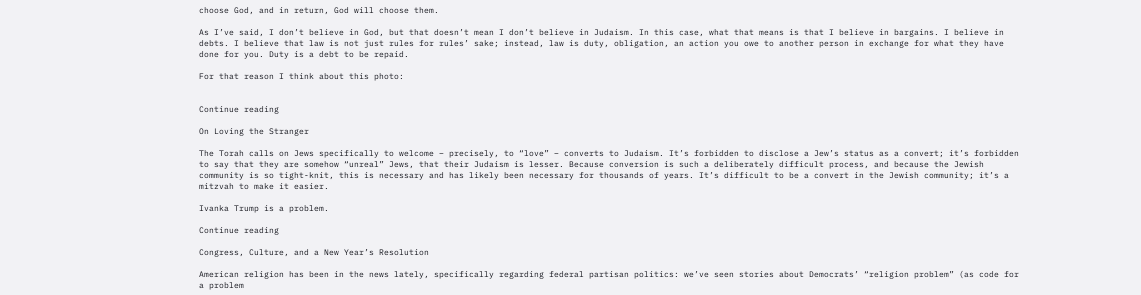choose God, and in return, God will choose them.

As I’ve said, I don’t believe in God, but that doesn’t mean I don’t believe in Judaism. In this case, what that means is that I believe in bargains. I believe in debts. I believe that law is not just rules for rules’ sake; instead, law is duty, obligation, an action you owe to another person in exchange for what they have done for you. Duty is a debt to be repaid.

For that reason I think about this photo:


Continue reading

On Loving the Stranger

The Torah calls on Jews specifically to welcome – precisely, to “love” – converts to Judaism. It’s forbidden to disclose a Jew’s status as a convert; it’s forbidden to say that they are somehow “unreal” Jews, that their Judaism is lesser. Because conversion is such a deliberately difficult process, and because the Jewish community is so tight-knit, this is necessary and has likely been necessary for thousands of years. It’s difficult to be a convert in the Jewish community; it’s a mitzvah to make it easier.

Ivanka Trump is a problem.

Continue reading

Congress, Culture, and a New Year’s Resolution

American religion has been in the news lately, specifically regarding federal partisan politics: we’ve seen stories about Democrats’ “religion problem” (as code for a problem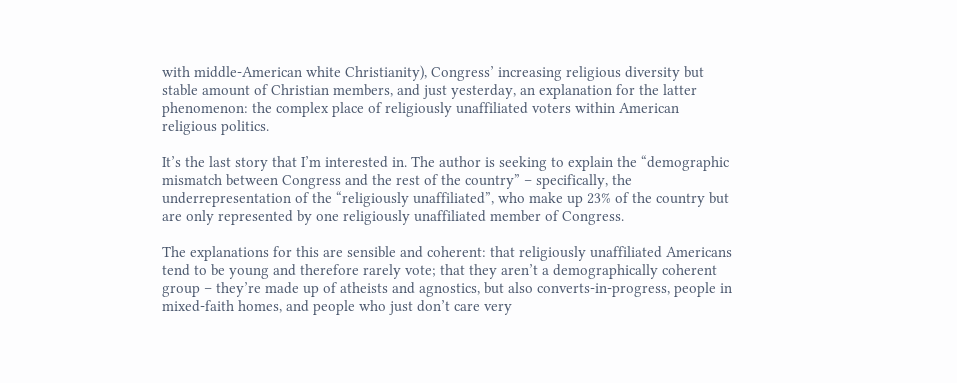with middle-American white Christianity), Congress’ increasing religious diversity but stable amount of Christian members, and just yesterday, an explanation for the latter phenomenon: the complex place of religiously unaffiliated voters within American religious politics.

It’s the last story that I’m interested in. The author is seeking to explain the “demographic mismatch between Congress and the rest of the country” – specifically, the underrepresentation of the “religiously unaffiliated”, who make up 23% of the country but are only represented by one religiously unaffiliated member of Congress.

The explanations for this are sensible and coherent: that religiously unaffiliated Americans tend to be young and therefore rarely vote; that they aren’t a demographically coherent group – they’re made up of atheists and agnostics, but also converts-in-progress, people in mixed-faith homes, and people who just don’t care very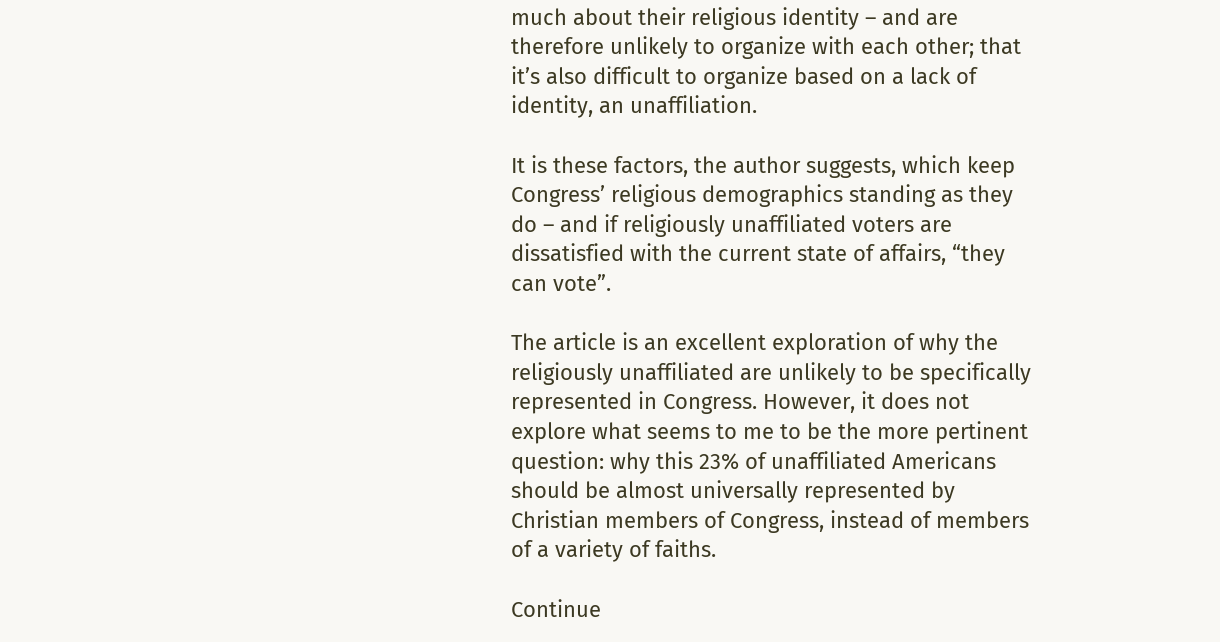much about their religious identity – and are therefore unlikely to organize with each other; that it’s also difficult to organize based on a lack of identity, an unaffiliation.

It is these factors, the author suggests, which keep Congress’ religious demographics standing as they do – and if religiously unaffiliated voters are dissatisfied with the current state of affairs, “they can vote”.

The article is an excellent exploration of why the religiously unaffiliated are unlikely to be specifically represented in Congress. However, it does not explore what seems to me to be the more pertinent question: why this 23% of unaffiliated Americans should be almost universally represented by Christian members of Congress, instead of members of a variety of faiths.

Continue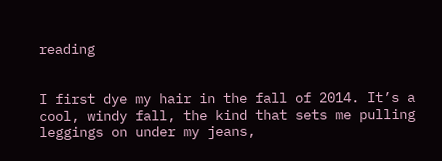reading


I first dye my hair in the fall of 2014. It’s a cool, windy fall, the kind that sets me pulling leggings on under my jeans,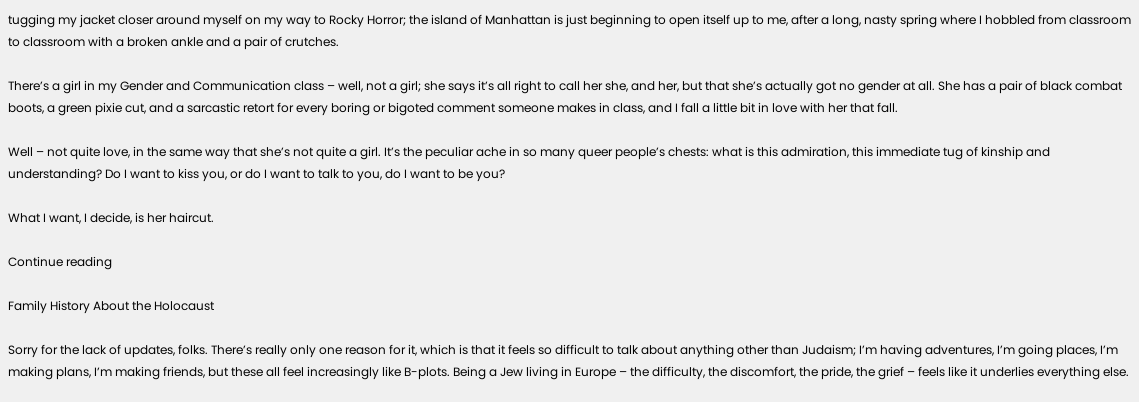tugging my jacket closer around myself on my way to Rocky Horror; the island of Manhattan is just beginning to open itself up to me, after a long, nasty spring where I hobbled from classroom to classroom with a broken ankle and a pair of crutches.

There’s a girl in my Gender and Communication class – well, not a girl; she says it’s all right to call her she, and her, but that she’s actually got no gender at all. She has a pair of black combat boots, a green pixie cut, and a sarcastic retort for every boring or bigoted comment someone makes in class, and I fall a little bit in love with her that fall.

Well – not quite love, in the same way that she’s not quite a girl. It’s the peculiar ache in so many queer people’s chests: what is this admiration, this immediate tug of kinship and understanding? Do I want to kiss you, or do I want to talk to you, do I want to be you?

What I want, I decide, is her haircut.

Continue reading

Family History About the Holocaust

Sorry for the lack of updates, folks. There’s really only one reason for it, which is that it feels so difficult to talk about anything other than Judaism; I’m having adventures, I’m going places, I’m making plans, I’m making friends, but these all feel increasingly like B-plots. Being a Jew living in Europe – the difficulty, the discomfort, the pride, the grief – feels like it underlies everything else.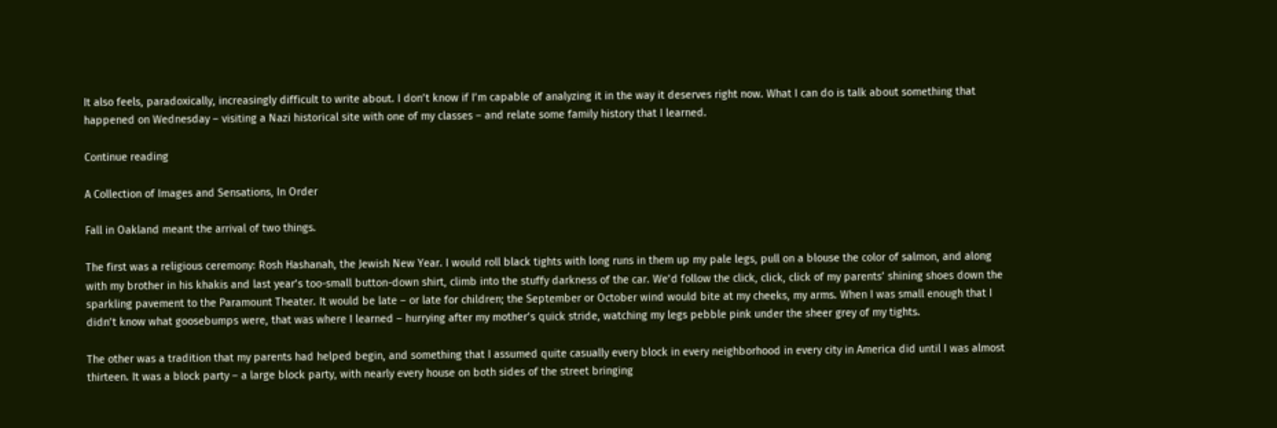It also feels, paradoxically, increasingly difficult to write about. I don’t know if I’m capable of analyzing it in the way it deserves right now. What I can do is talk about something that happened on Wednesday – visiting a Nazi historical site with one of my classes – and relate some family history that I learned.

Continue reading

A Collection of Images and Sensations, In Order

Fall in Oakland meant the arrival of two things.

The first was a religious ceremony: Rosh Hashanah, the Jewish New Year. I would roll black tights with long runs in them up my pale legs, pull on a blouse the color of salmon, and along with my brother in his khakis and last year’s too-small button-down shirt, climb into the stuffy darkness of the car. We’d follow the click, click, click of my parents’ shining shoes down the sparkling pavement to the Paramount Theater. It would be late – or late for children; the September or October wind would bite at my cheeks, my arms. When I was small enough that I didn’t know what goosebumps were, that was where I learned – hurrying after my mother’s quick stride, watching my legs pebble pink under the sheer grey of my tights.

The other was a tradition that my parents had helped begin, and something that I assumed quite casually every block in every neighborhood in every city in America did until I was almost thirteen. It was a block party – a large block party, with nearly every house on both sides of the street bringing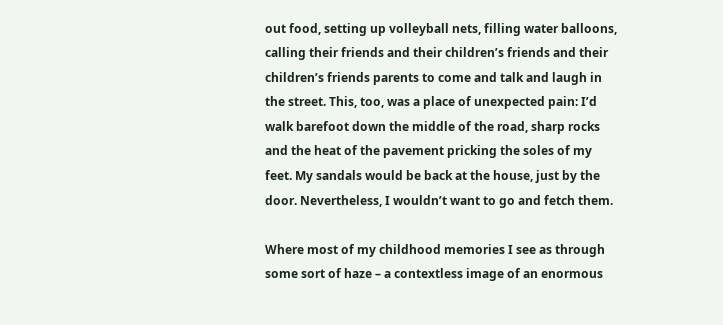out food, setting up volleyball nets, filling water balloons, calling their friends and their children’s friends and their children’s friends parents to come and talk and laugh in the street. This, too, was a place of unexpected pain: I’d walk barefoot down the middle of the road, sharp rocks and the heat of the pavement pricking the soles of my feet. My sandals would be back at the house, just by the door. Nevertheless, I wouldn’t want to go and fetch them.

Where most of my childhood memories I see as through some sort of haze – a contextless image of an enormous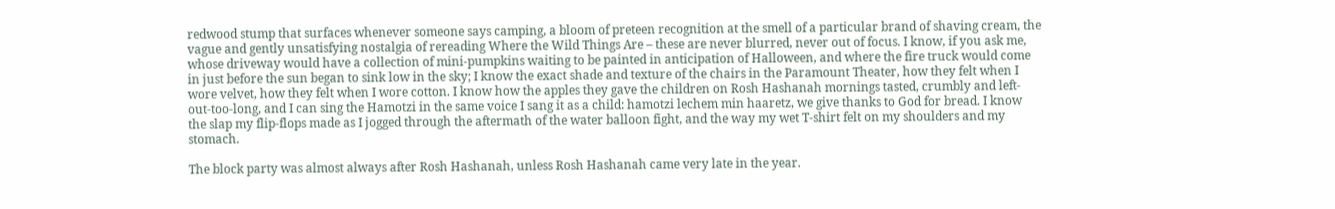redwood stump that surfaces whenever someone says camping, a bloom of preteen recognition at the smell of a particular brand of shaving cream, the vague and gently unsatisfying nostalgia of rereading Where the Wild Things Are – these are never blurred, never out of focus. I know, if you ask me, whose driveway would have a collection of mini-pumpkins waiting to be painted in anticipation of Halloween, and where the fire truck would come in just before the sun began to sink low in the sky; I know the exact shade and texture of the chairs in the Paramount Theater, how they felt when I wore velvet, how they felt when I wore cotton. I know how the apples they gave the children on Rosh Hashanah mornings tasted, crumbly and left-out-too-long, and I can sing the Hamotzi in the same voice I sang it as a child: hamotzi lechem min haaretz, we give thanks to God for bread. I know the slap my flip-flops made as I jogged through the aftermath of the water balloon fight, and the way my wet T-shirt felt on my shoulders and my stomach.

The block party was almost always after Rosh Hashanah, unless Rosh Hashanah came very late in the year.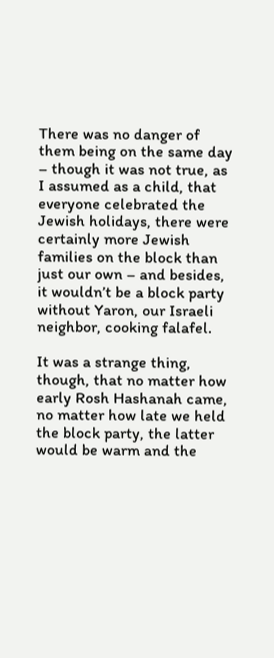There was no danger of them being on the same day – though it was not true, as I assumed as a child, that everyone celebrated the Jewish holidays, there were certainly more Jewish families on the block than just our own – and besides, it wouldn’t be a block party without Yaron, our Israeli neighbor, cooking falafel.

It was a strange thing, though, that no matter how early Rosh Hashanah came, no matter how late we held the block party, the latter would be warm and the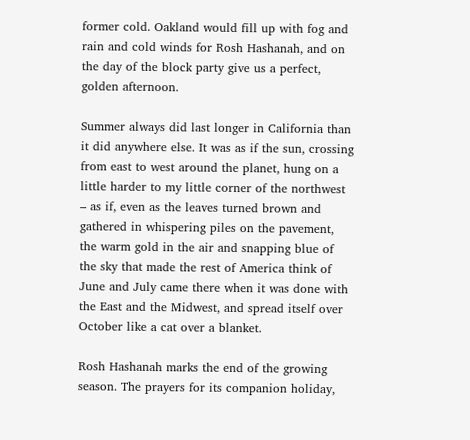former cold. Oakland would fill up with fog and rain and cold winds for Rosh Hashanah, and on the day of the block party give us a perfect, golden afternoon.

Summer always did last longer in California than it did anywhere else. It was as if the sun, crossing from east to west around the planet, hung on a little harder to my little corner of the northwest – as if, even as the leaves turned brown and gathered in whispering piles on the pavement, the warm gold in the air and snapping blue of the sky that made the rest of America think of June and July came there when it was done with the East and the Midwest, and spread itself over October like a cat over a blanket.

Rosh Hashanah marks the end of the growing season. The prayers for its companion holiday,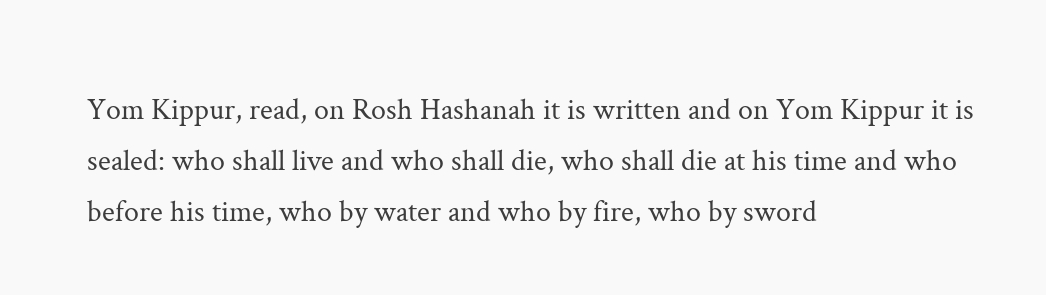Yom Kippur, read, on Rosh Hashanah it is written and on Yom Kippur it is sealed: who shall live and who shall die, who shall die at his time and who before his time, who by water and who by fire, who by sword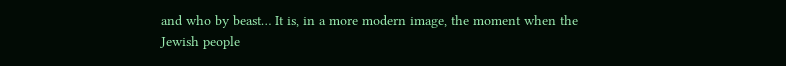and who by beast… It is, in a more modern image, the moment when the Jewish people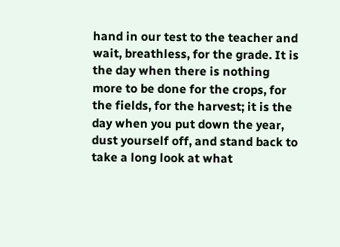hand in our test to the teacher and wait, breathless, for the grade. It is the day when there is nothing more to be done for the crops, for the fields, for the harvest; it is the day when you put down the year, dust yourself off, and stand back to take a long look at what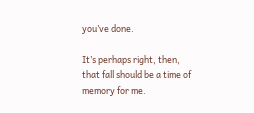you’ve done.

It’s perhaps right, then, that fall should be a time of memory for me.